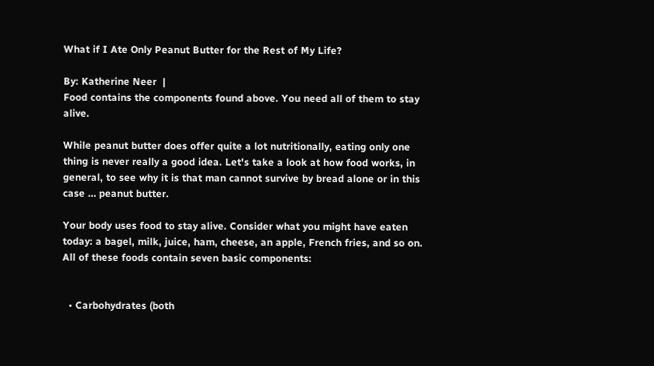What if I Ate Only Peanut Butter for the Rest of My Life?

By: Katherine Neer  |
Food contains the components found above. You need all of them to stay alive.

While peanut butter does offer quite a lot nutritionally, eating only one thing is never really a good idea. Let's take a look at how food works, in general, to see why it is that man cannot survive by bread alone or in this case … peanut butter.

Your body uses food to stay alive. Consider what you might have eaten today: a bagel, milk, juice, ham, cheese, an apple, French fries, and so on. All of these foods contain seven basic components:


  • Carbohydrates (both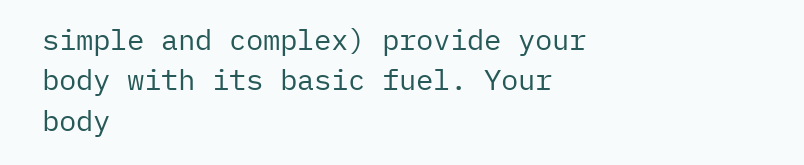simple and complex) provide your body with its basic fuel. Your body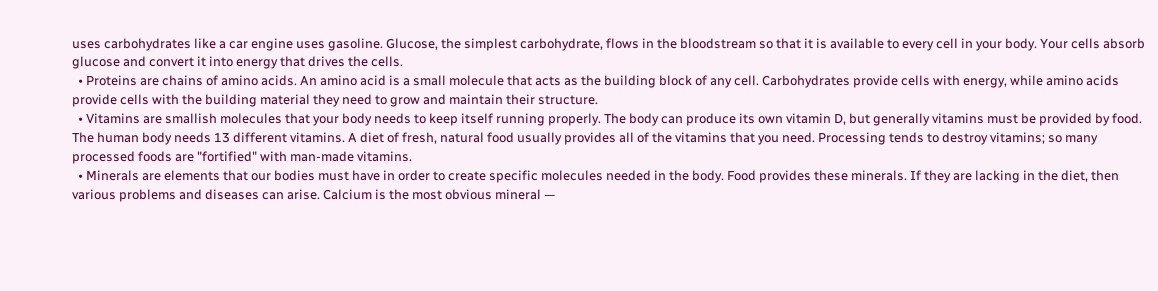uses carbohydrates like a car engine uses gasoline. Glucose, the simplest carbohydrate, flows in the bloodstream so that it is available to every cell in your body. Your cells absorb glucose and convert it into energy that drives the cells.
  • Proteins are chains of amino acids. An amino acid is a small molecule that acts as the building block of any cell. Carbohydrates provide cells with energy, while amino acids provide cells with the building material they need to grow and maintain their structure.
  • Vitamins are smallish molecules that your body needs to keep itself running properly. The body can produce its own vitamin D, but generally vitamins must be provided by food. The human body needs 13 different vitamins. A diet of fresh, natural food usually provides all of the vitamins that you need. Processing tends to destroy vitamins; so many processed foods are "fortified" with man-made vitamins.
  • Minerals are elements that our bodies must have in order to create specific molecules needed in the body. Food provides these minerals. If they are lacking in the diet, then various problems and diseases can arise. Calcium is the most obvious mineral —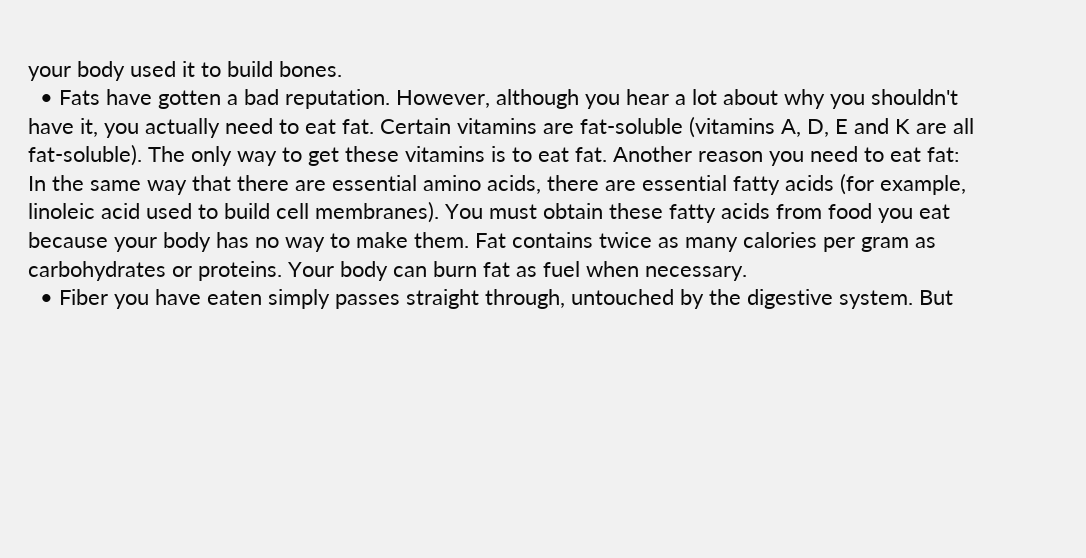your body used it to build bones.
  • Fats have gotten a bad reputation. However, although you hear a lot about why you shouldn't have it, you actually need to eat fat. Certain vitamins are fat-soluble (vitamins A, D, E and K are all fat-soluble). The only way to get these vitamins is to eat fat. Another reason you need to eat fat: In the same way that there are essential amino acids, there are essential fatty acids (for example, linoleic acid used to build cell membranes). You must obtain these fatty acids from food you eat because your body has no way to make them. Fat contains twice as many calories per gram as carbohydrates or proteins. Your body can burn fat as fuel when necessary.
  • Fiber you have eaten simply passes straight through, untouched by the digestive system. But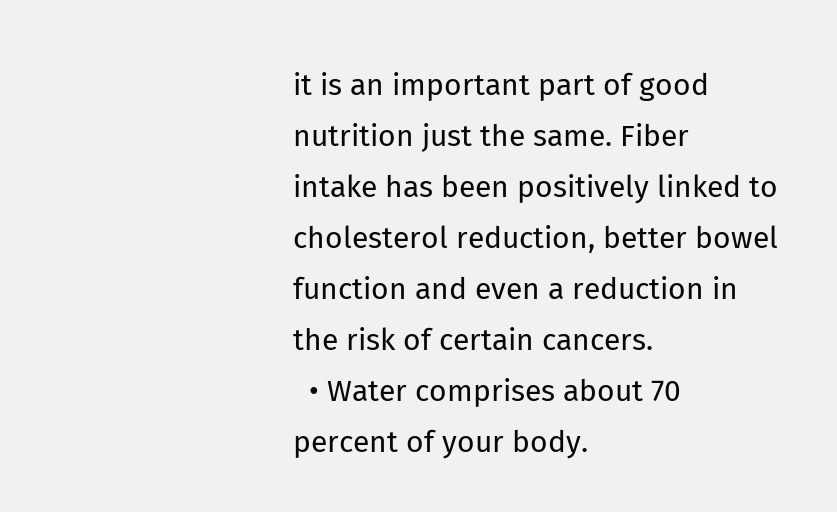it is an important part of good nutrition just the same. Fiber intake has been positively linked to cholesterol reduction, better bowel function and even a reduction in the risk of certain cancers.
  • Water comprises about 70 percent of your body.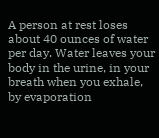A person at rest loses about 40 ounces of water per day. Water leaves your body in the urine, in your breath when you exhale, by evaporation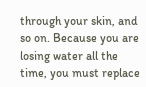through your skin, and so on. Because you are losing water all the time, you must replace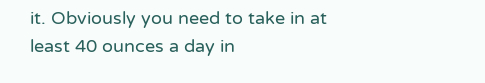it. Obviously you need to take in at least 40 ounces a day in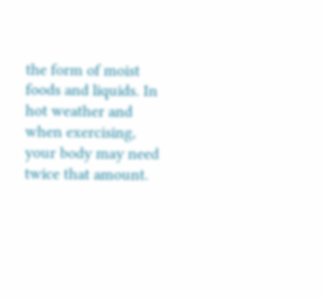the form of moist foods and liquids. In hot weather and when exercising, your body may need twice that amount.